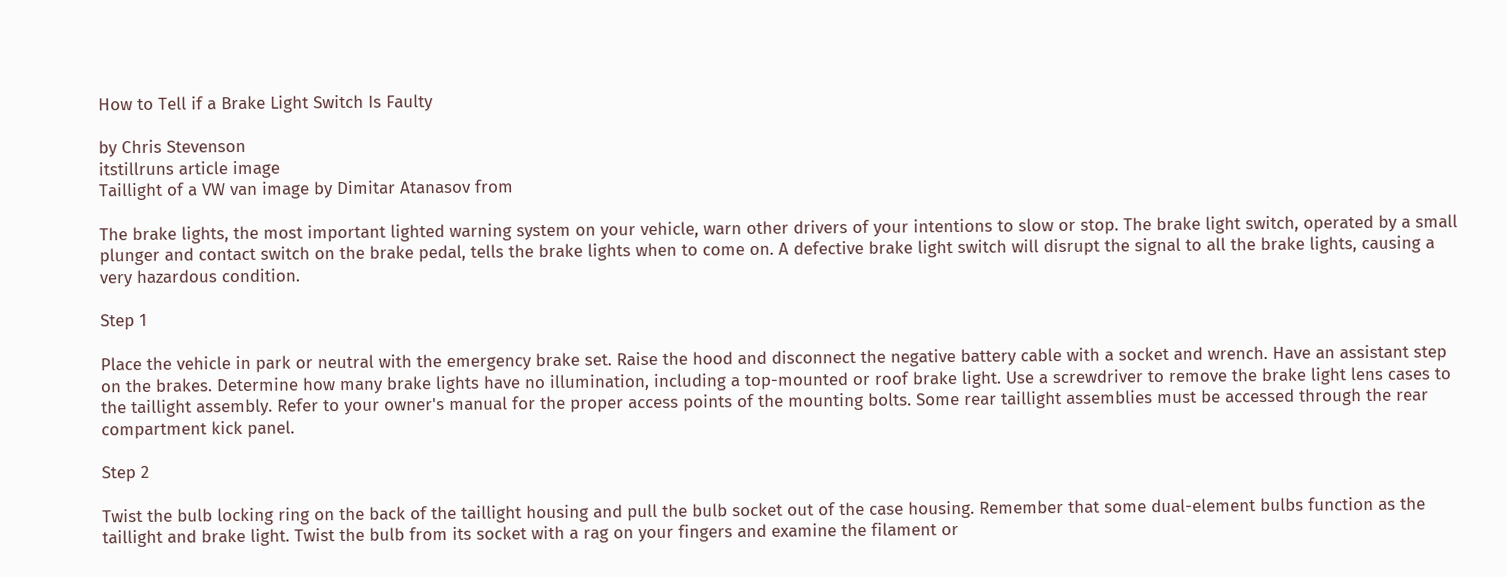How to Tell if a Brake Light Switch Is Faulty

by Chris Stevenson
itstillruns article image
Taillight of a VW van image by Dimitar Atanasov from

The brake lights, the most important lighted warning system on your vehicle, warn other drivers of your intentions to slow or stop. The brake light switch, operated by a small plunger and contact switch on the brake pedal, tells the brake lights when to come on. A defective brake light switch will disrupt the signal to all the brake lights, causing a very hazardous condition.

Step 1

Place the vehicle in park or neutral with the emergency brake set. Raise the hood and disconnect the negative battery cable with a socket and wrench. Have an assistant step on the brakes. Determine how many brake lights have no illumination, including a top-mounted or roof brake light. Use a screwdriver to remove the brake light lens cases to the taillight assembly. Refer to your owner's manual for the proper access points of the mounting bolts. Some rear taillight assemblies must be accessed through the rear compartment kick panel.

Step 2

Twist the bulb locking ring on the back of the taillight housing and pull the bulb socket out of the case housing. Remember that some dual-element bulbs function as the taillight and brake light. Twist the bulb from its socket with a rag on your fingers and examine the filament or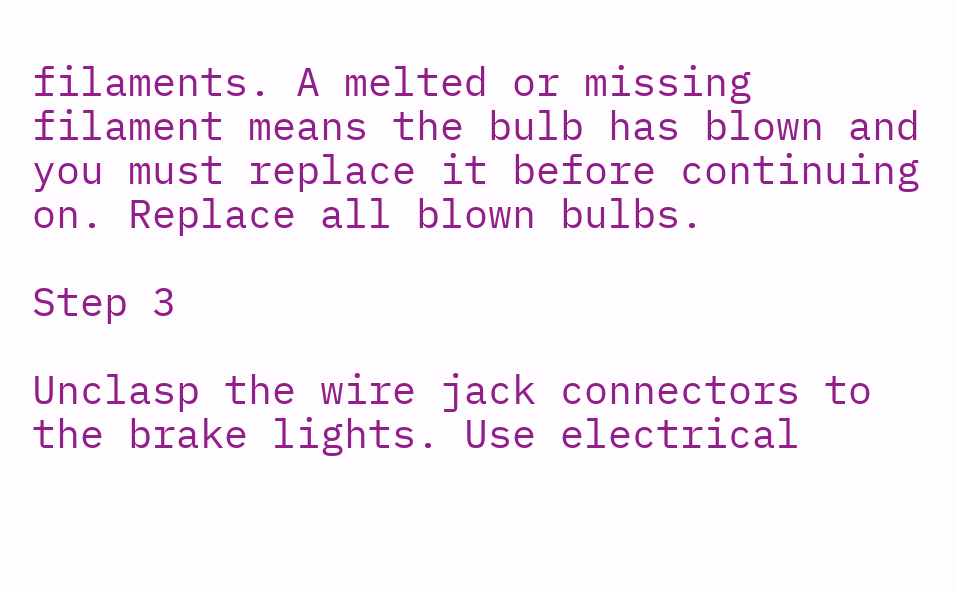filaments. A melted or missing filament means the bulb has blown and you must replace it before continuing on. Replace all blown bulbs.

Step 3

Unclasp the wire jack connectors to the brake lights. Use electrical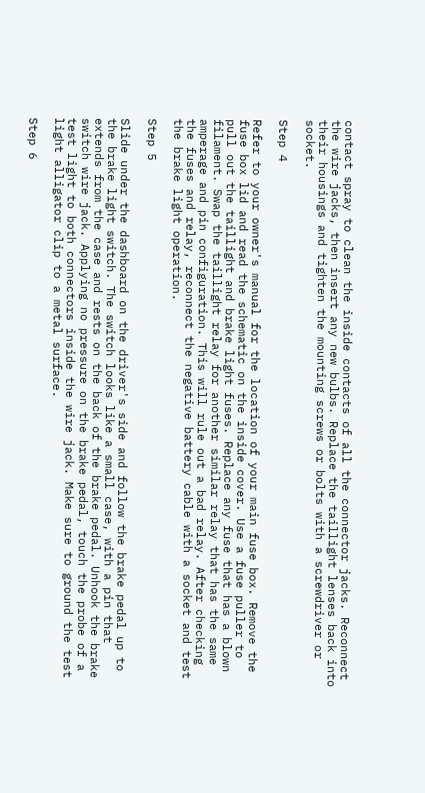contact spray to clean the inside contacts of all the connector jacks. Reconnect the wire jacks, then insert any new bulbs. Replace the taillight lenses back into their housings and tighten the mounting screws or bolts with a screwdriver or socket.

Step 4

Refer to your owner's manual for the location of your main fuse box. Remove the fuse box lid and read the schematic on the inside cover. Use a fuse puller to pull out the taillight and brake light fuses. Replace any fuse that has a blown filament. Swap the taillight relay for another similar relay that has the same amperage and pin configuration. This will rule out a bad relay. After checking the fuses and relay, reconnect the negative battery cable with a socket and test the brake light operation.

Step 5

Slide under the dashboard on the driver's side and follow the brake pedal up to the brake light switch. The switch looks like a small case, with a pin that extends from the case and rests on the back of the brake pedal. Unhook the brake switch wire jack. Applying no pressure on the brake pedal, touch the probe of a test light to both connectors inside the wire jack. Make sure to ground the test light alligator clip to a metal surface.

Step 6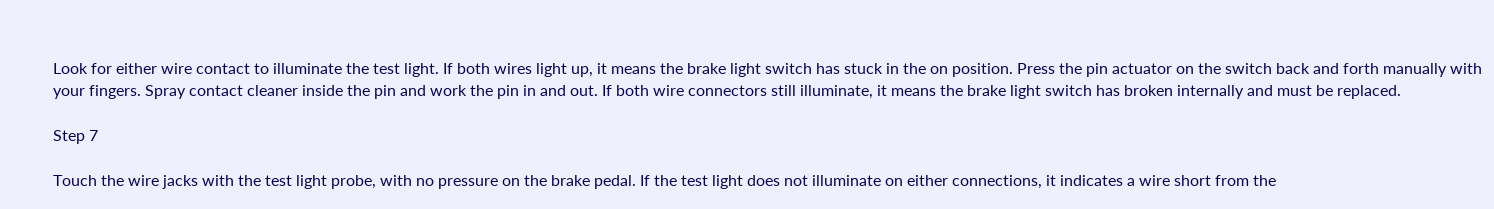Look for either wire contact to illuminate the test light. If both wires light up, it means the brake light switch has stuck in the on position. Press the pin actuator on the switch back and forth manually with your fingers. Spray contact cleaner inside the pin and work the pin in and out. If both wire connectors still illuminate, it means the brake light switch has broken internally and must be replaced.

Step 7

Touch the wire jacks with the test light probe, with no pressure on the brake pedal. If the test light does not illuminate on either connections, it indicates a wire short from the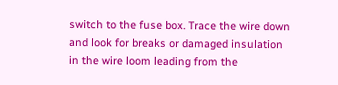switch to the fuse box. Trace the wire down and look for breaks or damaged insulation in the wire loom leading from the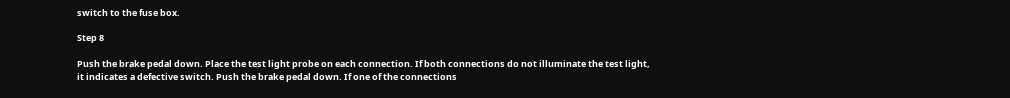switch to the fuse box.

Step 8

Push the brake pedal down. Place the test light probe on each connection. If both connections do not illuminate the test light, it indicates a defective switch. Push the brake pedal down. If one of the connections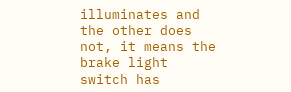illuminates and the other does not, it means the brake light switch has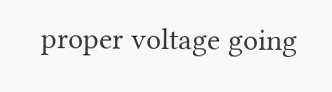proper voltage going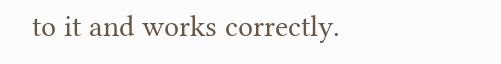to it and works correctly.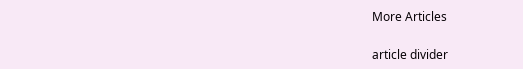More Articles

article divider